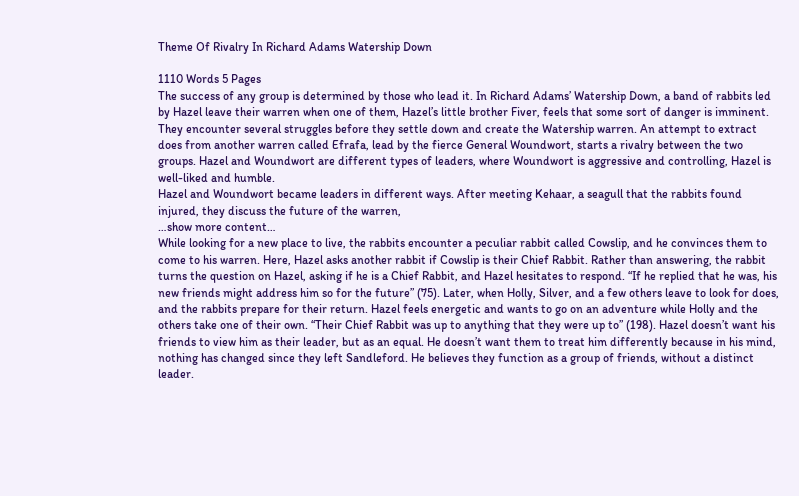Theme Of Rivalry In Richard Adams Watership Down

1110 Words 5 Pages
The success of any group is determined by those who lead it. In Richard Adams’ Watership Down, a band of rabbits led by Hazel leave their warren when one of them, Hazel’s little brother Fiver, feels that some sort of danger is imminent. They encounter several struggles before they settle down and create the Watership warren. An attempt to extract does from another warren called Efrafa, lead by the fierce General Woundwort, starts a rivalry between the two groups. Hazel and Woundwort are different types of leaders, where Woundwort is aggressive and controlling, Hazel is well-liked and humble.
Hazel and Woundwort became leaders in different ways. After meeting Kehaar, a seagull that the rabbits found injured, they discuss the future of the warren,
…show more content…
While looking for a new place to live, the rabbits encounter a peculiar rabbit called Cowslip, and he convinces them to come to his warren. Here, Hazel asks another rabbit if Cowslip is their Chief Rabbit. Rather than answering, the rabbit turns the question on Hazel, asking if he is a Chief Rabbit, and Hazel hesitates to respond. “If he replied that he was, his new friends might address him so for the future” (75). Later, when Holly, Silver, and a few others leave to look for does, and the rabbits prepare for their return. Hazel feels energetic and wants to go on an adventure while Holly and the others take one of their own. “Their Chief Rabbit was up to anything that they were up to” (198). Hazel doesn’t want his friends to view him as their leader, but as an equal. He doesn’t want them to treat him differently because in his mind, nothing has changed since they left Sandleford. He believes they function as a group of friends, without a distinct leader.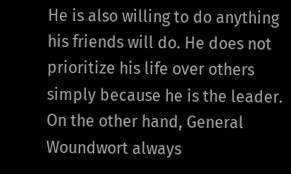He is also willing to do anything his friends will do. He does not prioritize his life over others simply because he is the leader. On the other hand, General Woundwort always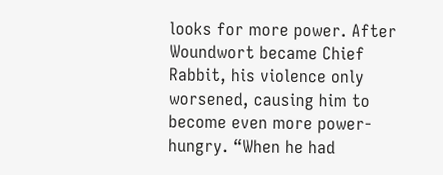looks for more power. After Woundwort became Chief Rabbit, his violence only worsened, causing him to become even more power-hungry. “When he had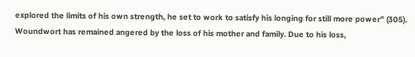explored the limits of his own strength, he set to work to satisfy his longing for still more power” (305). Woundwort has remained angered by the loss of his mother and family. Due to his loss,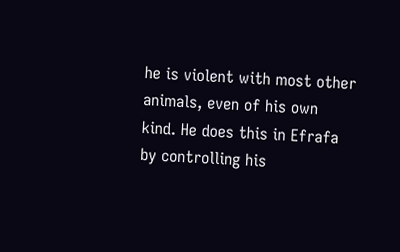he is violent with most other animals, even of his own kind. He does this in Efrafa by controlling his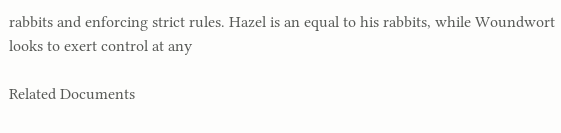rabbits and enforcing strict rules. Hazel is an equal to his rabbits, while Woundwort looks to exert control at any

Related Documents